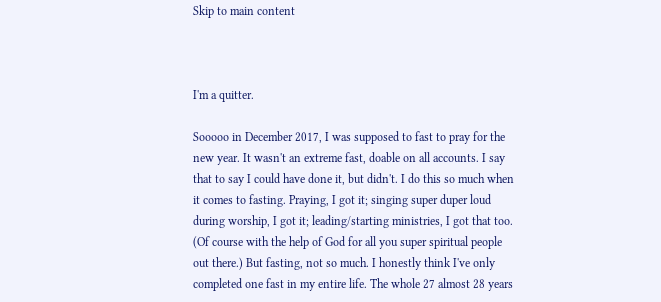Skip to main content



I'm a quitter.

Sooooo in December 2017, I was supposed to fast to pray for the new year. It wasn't an extreme fast, doable on all accounts. I say that to say I could have done it, but didn't. I do this so much when it comes to fasting. Praying, I got it; singing super duper loud during worship, I got it; leading/starting ministries, I got that too. (Of course with the help of God for all you super spiritual people out there.) But fasting, not so much. I honestly think I've only completed one fast in my entire life. The whole 27 almost 28 years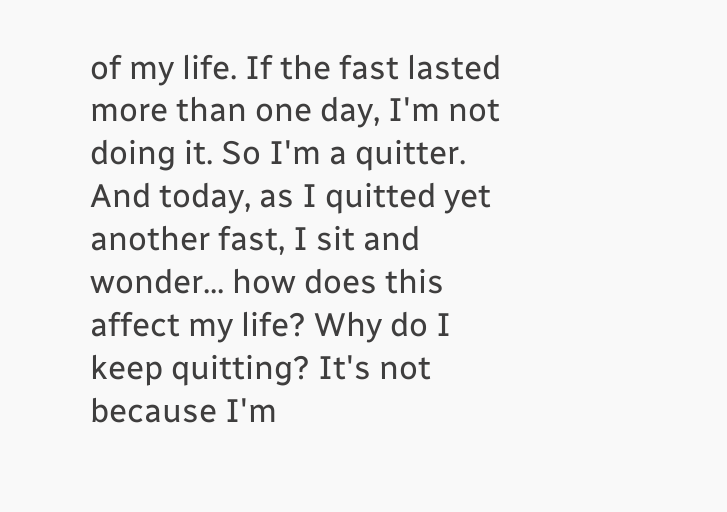of my life. If the fast lasted more than one day, I'm not doing it. So I'm a quitter. And today, as I quitted yet another fast, I sit and wonder... how does this affect my life? Why do I keep quitting? It's not because I'm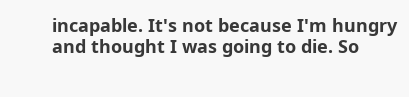incapable. It's not because I'm hungry and thought I was going to die. So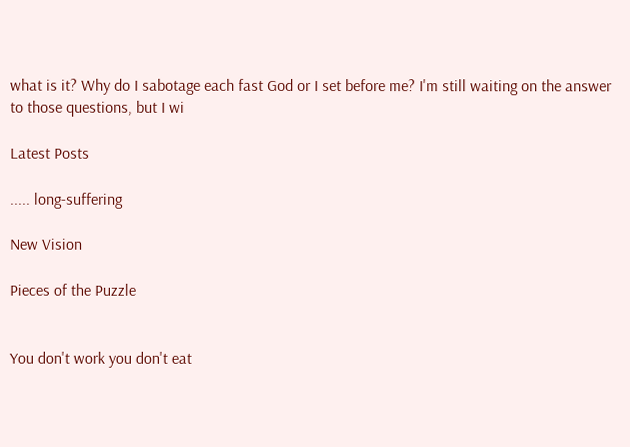what is it? Why do I sabotage each fast God or I set before me? I'm still waiting on the answer to those questions, but I wi

Latest Posts

..... long-suffering

New Vision

Pieces of the Puzzle


You don't work you don't eat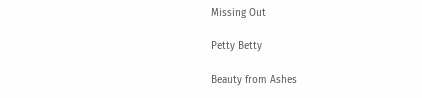Missing Out

Petty Betty

Beauty from Ashes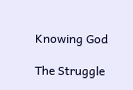Knowing God

The Struggle